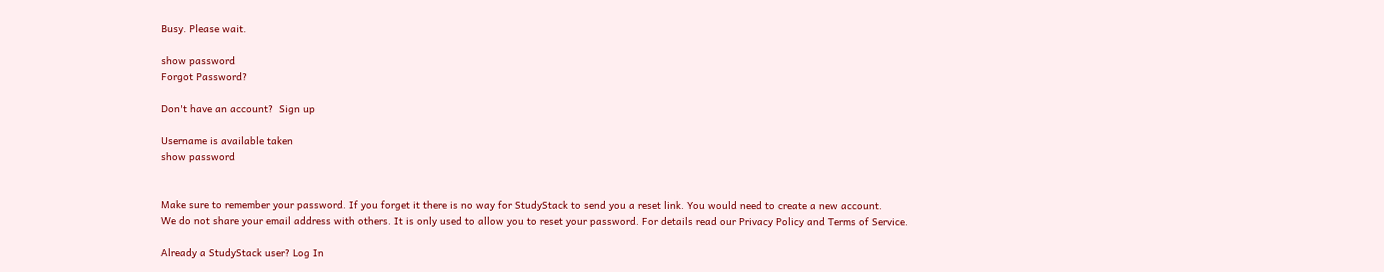Busy. Please wait.

show password
Forgot Password?

Don't have an account?  Sign up

Username is available taken
show password


Make sure to remember your password. If you forget it there is no way for StudyStack to send you a reset link. You would need to create a new account.
We do not share your email address with others. It is only used to allow you to reset your password. For details read our Privacy Policy and Terms of Service.

Already a StudyStack user? Log In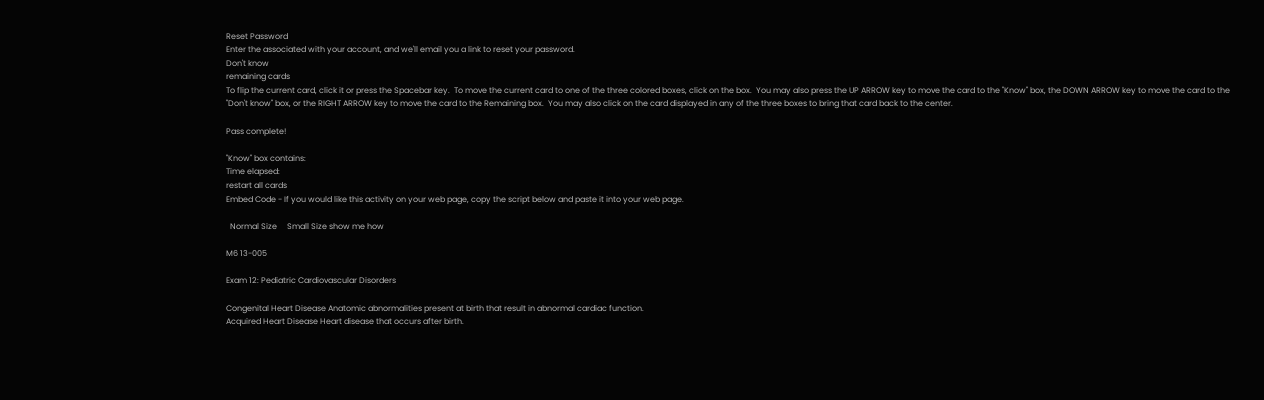Reset Password
Enter the associated with your account, and we'll email you a link to reset your password.
Don't know
remaining cards
To flip the current card, click it or press the Spacebar key.  To move the current card to one of the three colored boxes, click on the box.  You may also press the UP ARROW key to move the card to the "Know" box, the DOWN ARROW key to move the card to the "Don't know" box, or the RIGHT ARROW key to move the card to the Remaining box.  You may also click on the card displayed in any of the three boxes to bring that card back to the center.

Pass complete!

"Know" box contains:
Time elapsed:
restart all cards
Embed Code - If you would like this activity on your web page, copy the script below and paste it into your web page.

  Normal Size     Small Size show me how

M6 13-005

Exam 12: Pediatric Cardiovascular Disorders

Congenital Heart Disease Anatomic abnormalities present at birth that result in abnormal cardiac function.
Acquired Heart Disease Heart disease that occurs after birth.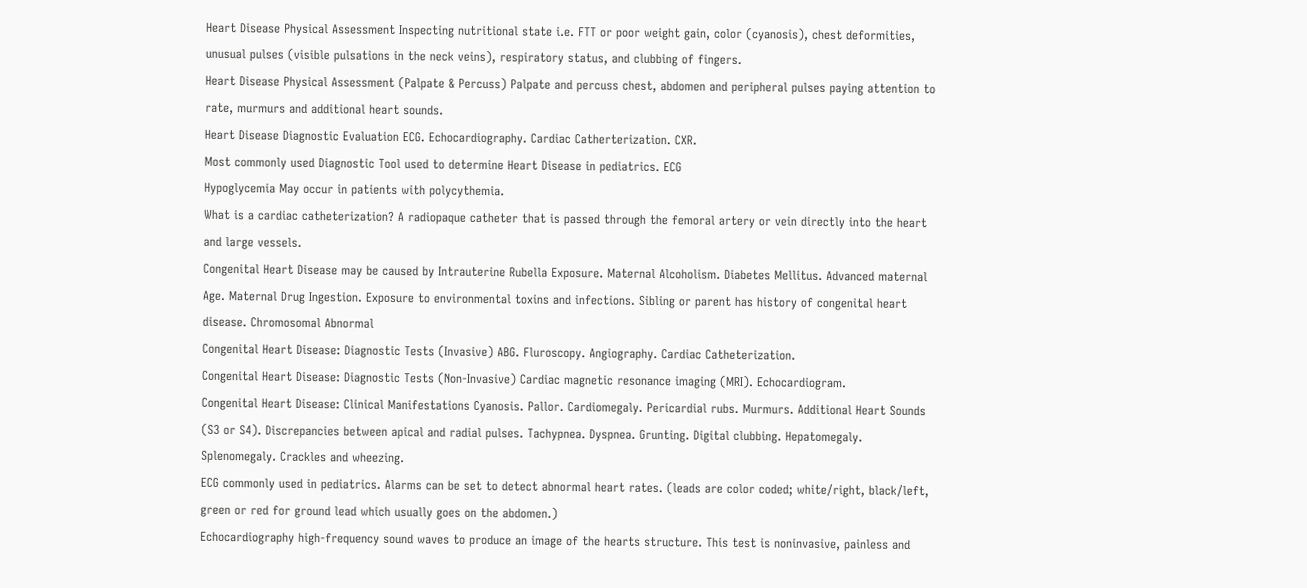Heart Disease Physical Assessment Inspecting nutritional state i.e. FTT or poor weight gain, color (cyanosis), chest deformities, unusual pulses (visible pulsations in the neck veins), respiratory status, and clubbing of fingers.
Heart Disease Physical Assessment (Palpate & Percuss) Palpate and percuss chest, abdomen and peripheral pulses paying attention to rate, murmurs and additional heart sounds.
Heart Disease Diagnostic Evaluation ECG. Echocardiography. Cardiac Catherterization. CXR.
Most commonly used Diagnostic Tool used to determine Heart Disease in pediatrics. ECG
Hypoglycemia May occur in patients with polycythemia.
What is a cardiac catheterization? A radiopaque catheter that is passed through the femoral artery or vein directly into the heart and large vessels.
Congenital Heart Disease may be caused by Intrauterine Rubella Exposure. Maternal Alcoholism. Diabetes Mellitus. Advanced maternal Age. Maternal Drug Ingestion. Exposure to environmental toxins and infections. Sibling or parent has history of congenital heart disease. Chromosomal Abnormal
Congenital Heart Disease: Diagnostic Tests (Invasive) ABG. Fluroscopy. Angiography. Cardiac Catheterization.
Congenital Heart Disease: Diagnostic Tests (Non-Invasive) Cardiac magnetic resonance imaging (MRI). Echocardiogram.
Congenital Heart Disease: Clinical Manifestations Cyanosis. Pallor. Cardiomegaly. Pericardial rubs. Murmurs. Additional Heart Sounds (S3 or S4). Discrepancies between apical and radial pulses. Tachypnea. Dyspnea. Grunting. Digital clubbing. Hepatomegaly. Splenomegaly. Crackles and wheezing.
ECG commonly used in pediatrics. Alarms can be set to detect abnormal heart rates. (leads are color coded; white/right, black/left, green or red for ground lead which usually goes on the abdomen.)
Echocardiography high-frequency sound waves to produce an image of the hearts structure. This test is noninvasive, painless and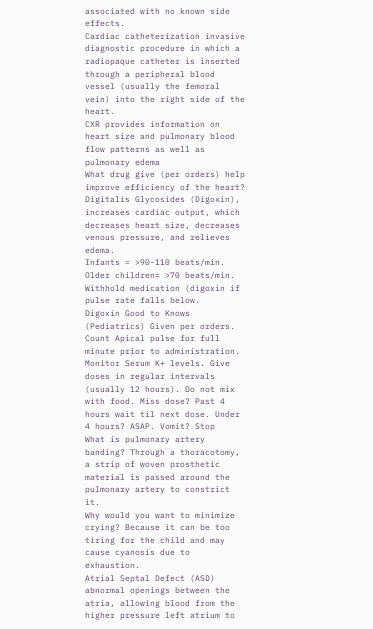associated with no known side effects.
Cardiac catheterization invasive diagnostic procedure in which a radiopaque catheter is inserted through a peripheral blood vessel (usually the femoral vein) into the right side of the heart.
CXR provides information on heart size and pulmonary blood flow patterns as well as pulmonary edema
What drug give (per orders) help improve efficiency of the heart? Digitalis Glycosides (Digoxin), increases cardiac output, which decreases heart size, decreases venous pressure, and relieves edema.
Infants = >90-110 beats/min. Older children= >70 beats/min. Withhold medication (digoxin if pulse rate falls below.
Digoxin Good to Knows (Pediatrics) Given per orders. Count Apical pulse for full minute prior to administration. Monitor Serum K+ levels. Give doses in regular intervals (usually 12 hours). Do not mix with food. Miss dose? Past 4 hours wait til next dose. Under 4 hours? ASAP. Vomit? Stop
What is pulmonary artery banding? Through a thoracotomy, a strip of woven prosthetic material is passed around the pulmonary artery to constrict it.
Why would you want to minimize crying? Because it can be too tiring for the child and may cause cyanosis due to exhaustion.
Atrial Septal Defect (ASD) abnormal openings between the atria, allowing blood from the higher pressure left atrium to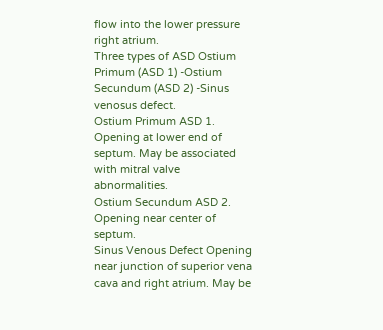flow into the lower pressure right atrium.
Three types of ASD Ostium Primum (ASD 1) -Ostium Secundum (ASD 2) -Sinus venosus defect.
Ostium Primum ASD 1. Opening at lower end of septum. May be associated with mitral valve abnormalities.
Ostium Secundum ASD 2. Opening near center of septum.
Sinus Venous Defect Opening near junction of superior vena cava and right atrium. May be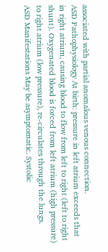associated with partial anomalous venous connection.
ASD Pathophysiology At birth: pressure in left atrium exceeds that in right atrium, causing blood to flow from left to right (left to right shunt). Oxygenated blood is forced from left atrium (high pressure) to right atrium (low pressure), re-circulates through the lungs.
ASD Manifestations May be asymptomatic. Systolic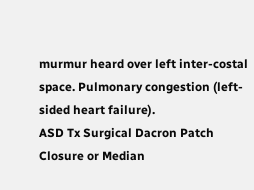murmur heard over left inter-costal space. Pulmonary congestion (left-sided heart failure).
ASD Tx Surgical Dacron Patch Closure or Median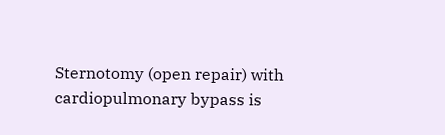Sternotomy (open repair) with cardiopulmonary bypass is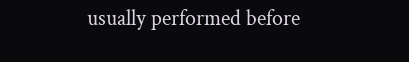usually performed before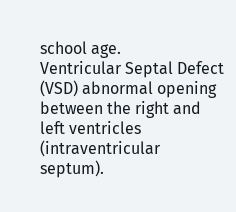school age.
Ventricular Septal Defect (VSD) abnormal opening between the right and left ventricles (intraventricular septum).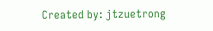Created by: jtzuetrong